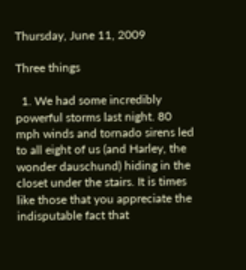Thursday, June 11, 2009

Three things

  1. We had some incredibly powerful storms last night. 80 mph winds and tornado sirens led to all eight of us (and Harley, the wonder dauschund) hiding in the closet under the stairs. It is times like those that you appreciate the indisputable fact that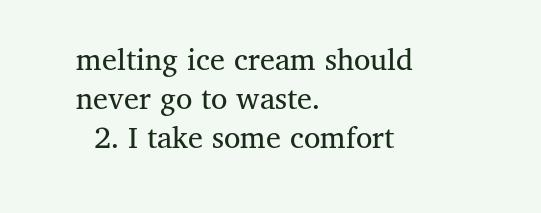melting ice cream should never go to waste.
  2. I take some comfort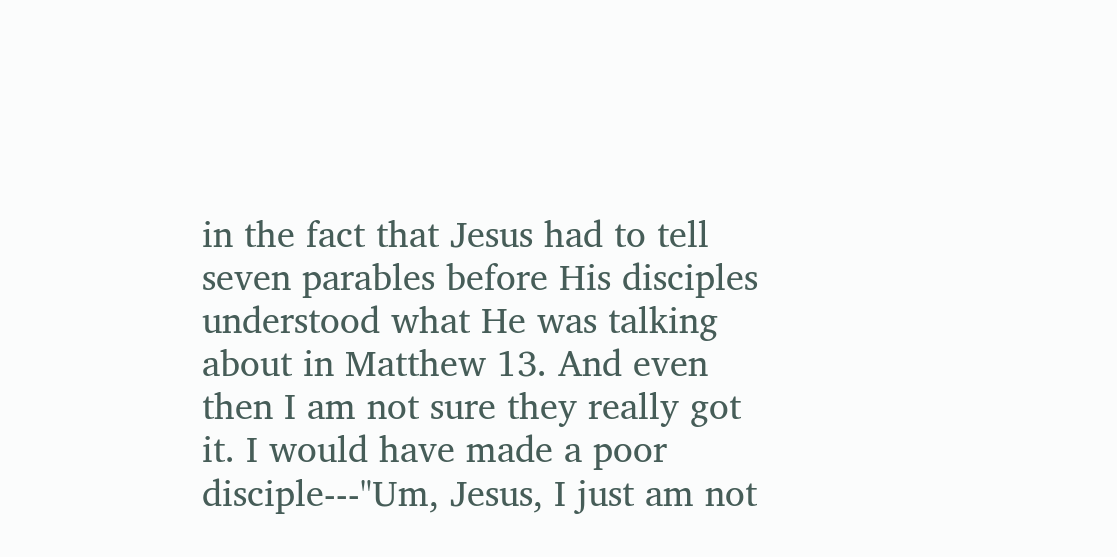in the fact that Jesus had to tell seven parables before His disciples understood what He was talking about in Matthew 13. And even then I am not sure they really got it. I would have made a poor disciple---"Um, Jesus, I just am not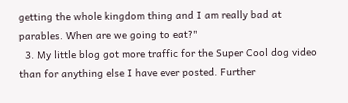getting the whole kingdom thing and I am really bad at parables. When are we going to eat?"
  3. My little blog got more traffic for the Super Cool dog video than for anything else I have ever posted. Further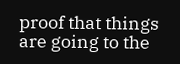proof that things are going to the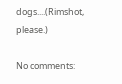dogs....(Rimshot, please.)

No comments: